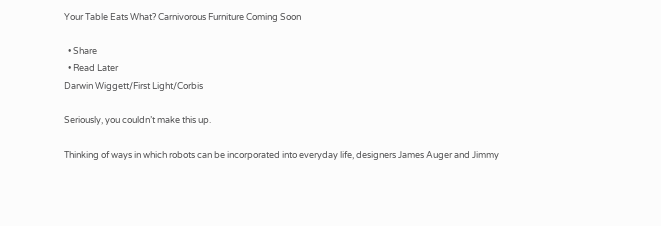Your Table Eats What? Carnivorous Furniture Coming Soon

  • Share
  • Read Later
Darwin Wiggett/First Light/Corbis

Seriously, you couldn’t make this up.

Thinking of ways in which robots can be incorporated into everyday life, designers James Auger and Jimmy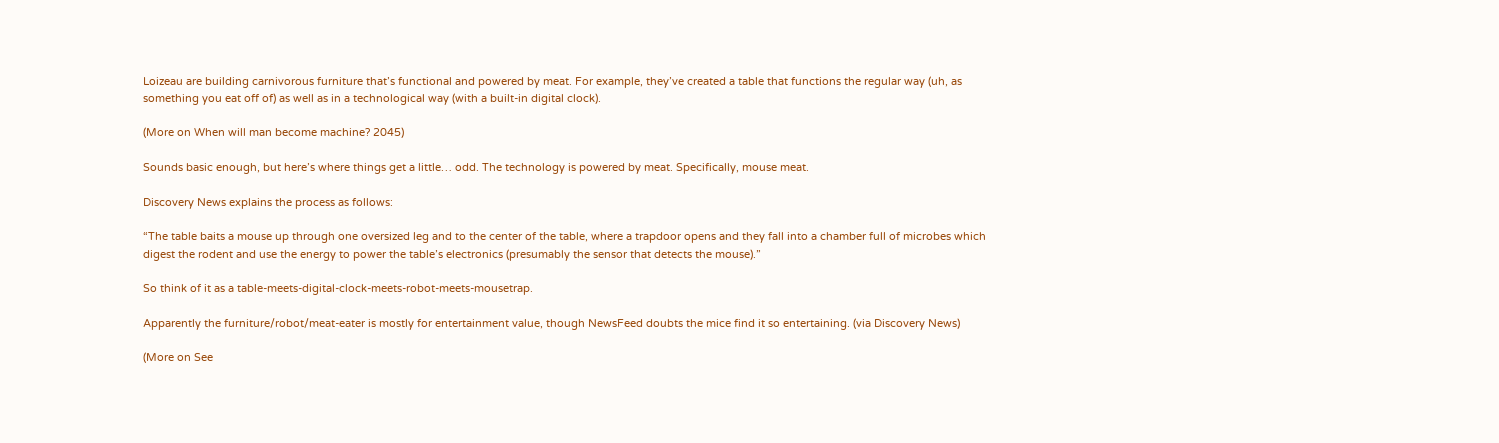Loizeau are building carnivorous furniture that’s functional and powered by meat. For example, they’ve created a table that functions the regular way (uh, as something you eat off of) as well as in a technological way (with a built-in digital clock).

(More on When will man become machine? 2045)

Sounds basic enough, but here’s where things get a little… odd. The technology is powered by meat. Specifically, mouse meat.

Discovery News explains the process as follows:

“The table baits a mouse up through one oversized leg and to the center of the table, where a trapdoor opens and they fall into a chamber full of microbes which digest the rodent and use the energy to power the table’s electronics (presumably the sensor that detects the mouse).”

So think of it as a table-meets-digital-clock-meets-robot-meets-mousetrap.

Apparently the furniture/robot/meat-eater is mostly for entertainment value, though NewsFeed doubts the mice find it so entertaining. (via Discovery News)

(More on See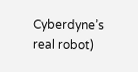Cyberdyne’s real robot)